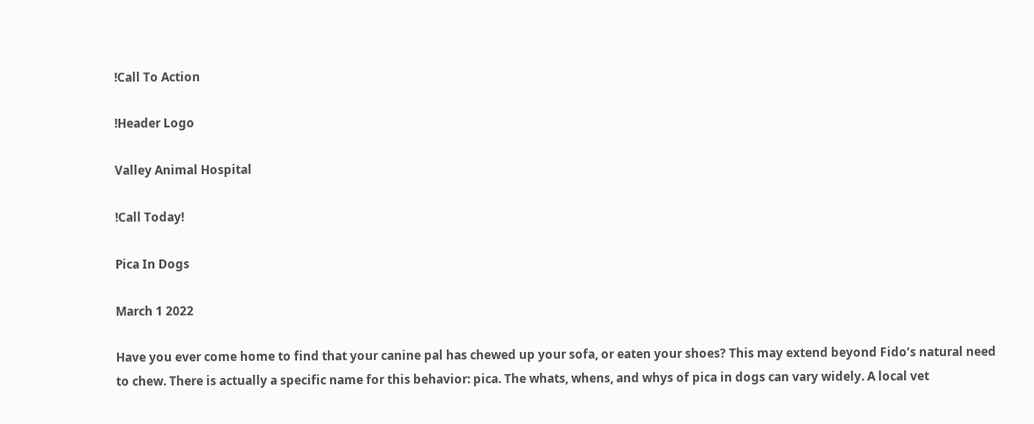!Call To Action

!Header Logo

Valley Animal Hospital

!Call Today!

Pica In Dogs

March 1 2022

Have you ever come home to find that your canine pal has chewed up your sofa, or eaten your shoes? This may extend beyond Fido’s natural need to chew. There is actually a specific name for this behavior: pica. The whats, whens, and whys of pica in dogs can vary widely. A local vet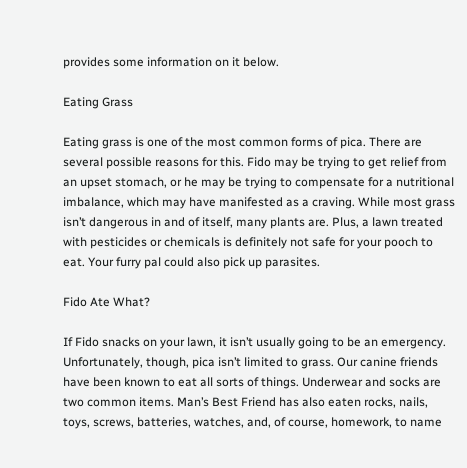provides some information on it below.

Eating Grass

Eating grass is one of the most common forms of pica. There are several possible reasons for this. Fido may be trying to get relief from an upset stomach, or he may be trying to compensate for a nutritional imbalance, which may have manifested as a craving. While most grass isn’t dangerous in and of itself, many plants are. Plus, a lawn treated with pesticides or chemicals is definitely not safe for your pooch to eat. Your furry pal could also pick up parasites.

Fido Ate What?

If Fido snacks on your lawn, it isn’t usually going to be an emergency. Unfortunately, though, pica isn’t limited to grass. Our canine friends have been known to eat all sorts of things. Underwear and socks are two common items. Man’s Best Friend has also eaten rocks, nails, toys, screws, batteries, watches, and, of course, homework, to name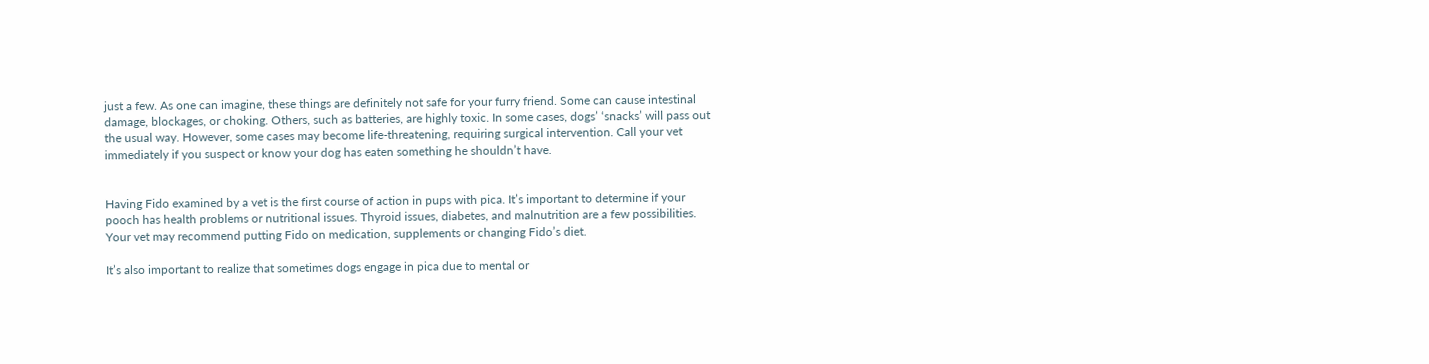just a few. As one can imagine, these things are definitely not safe for your furry friend. Some can cause intestinal damage, blockages, or choking. Others, such as batteries, are highly toxic. In some cases, dogs’ ‘snacks’ will pass out the usual way. However, some cases may become life-threatening, requiring surgical intervention. Call your vet immediately if you suspect or know your dog has eaten something he shouldn’t have.


Having Fido examined by a vet is the first course of action in pups with pica. It’s important to determine if your pooch has health problems or nutritional issues. Thyroid issues, diabetes, and malnutrition are a few possibilities. Your vet may recommend putting Fido on medication, supplements or changing Fido’s diet.

It’s also important to realize that sometimes dogs engage in pica due to mental or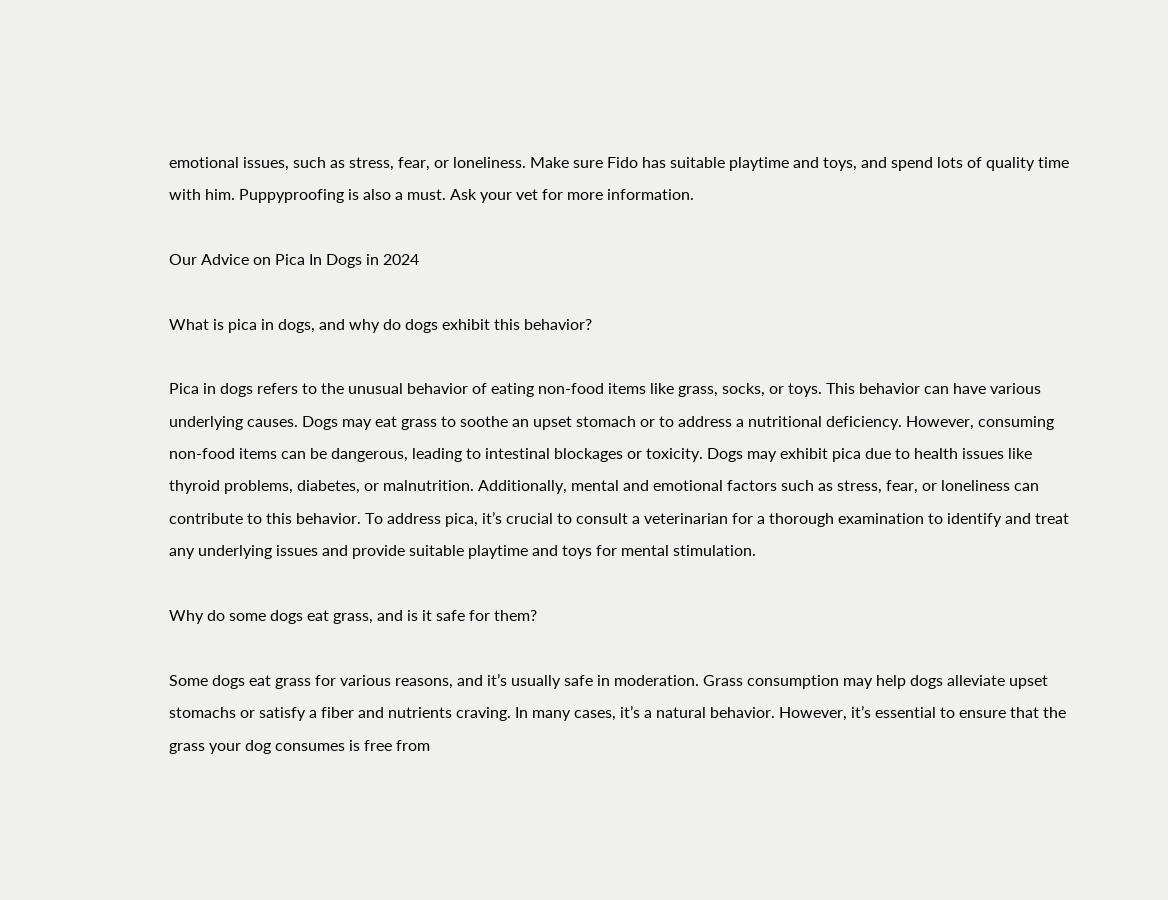emotional issues, such as stress, fear, or loneliness. Make sure Fido has suitable playtime and toys, and spend lots of quality time with him. Puppyproofing is also a must. Ask your vet for more information.

Our Advice on Pica In Dogs in 2024

What is pica in dogs, and why do dogs exhibit this behavior?

Pica in dogs refers to the unusual behavior of eating non-food items like grass, socks, or toys. This behavior can have various underlying causes. Dogs may eat grass to soothe an upset stomach or to address a nutritional deficiency. However, consuming non-food items can be dangerous, leading to intestinal blockages or toxicity. Dogs may exhibit pica due to health issues like thyroid problems, diabetes, or malnutrition. Additionally, mental and emotional factors such as stress, fear, or loneliness can contribute to this behavior. To address pica, it’s crucial to consult a veterinarian for a thorough examination to identify and treat any underlying issues and provide suitable playtime and toys for mental stimulation.

Why do some dogs eat grass, and is it safe for them?

Some dogs eat grass for various reasons, and it’s usually safe in moderation. Grass consumption may help dogs alleviate upset stomachs or satisfy a fiber and nutrients craving. In many cases, it’s a natural behavior. However, it’s essential to ensure that the grass your dog consumes is free from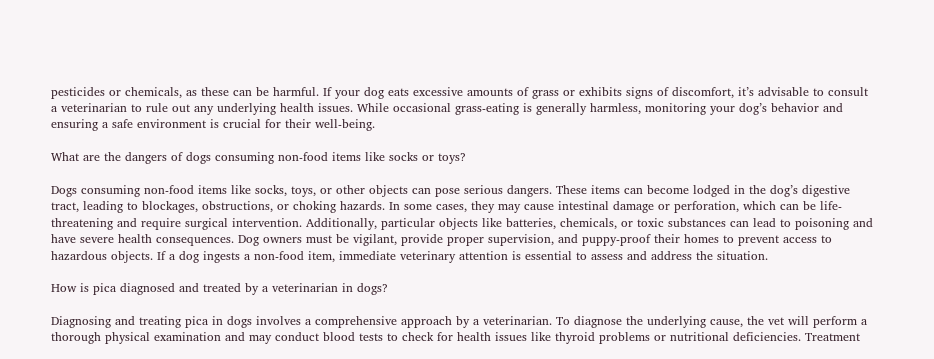pesticides or chemicals, as these can be harmful. If your dog eats excessive amounts of grass or exhibits signs of discomfort, it’s advisable to consult a veterinarian to rule out any underlying health issues. While occasional grass-eating is generally harmless, monitoring your dog’s behavior and ensuring a safe environment is crucial for their well-being.

What are the dangers of dogs consuming non-food items like socks or toys?

Dogs consuming non-food items like socks, toys, or other objects can pose serious dangers. These items can become lodged in the dog’s digestive tract, leading to blockages, obstructions, or choking hazards. In some cases, they may cause intestinal damage or perforation, which can be life-threatening and require surgical intervention. Additionally, particular objects like batteries, chemicals, or toxic substances can lead to poisoning and have severe health consequences. Dog owners must be vigilant, provide proper supervision, and puppy-proof their homes to prevent access to hazardous objects. If a dog ingests a non-food item, immediate veterinary attention is essential to assess and address the situation.

How is pica diagnosed and treated by a veterinarian in dogs?

Diagnosing and treating pica in dogs involves a comprehensive approach by a veterinarian. To diagnose the underlying cause, the vet will perform a thorough physical examination and may conduct blood tests to check for health issues like thyroid problems or nutritional deficiencies. Treatment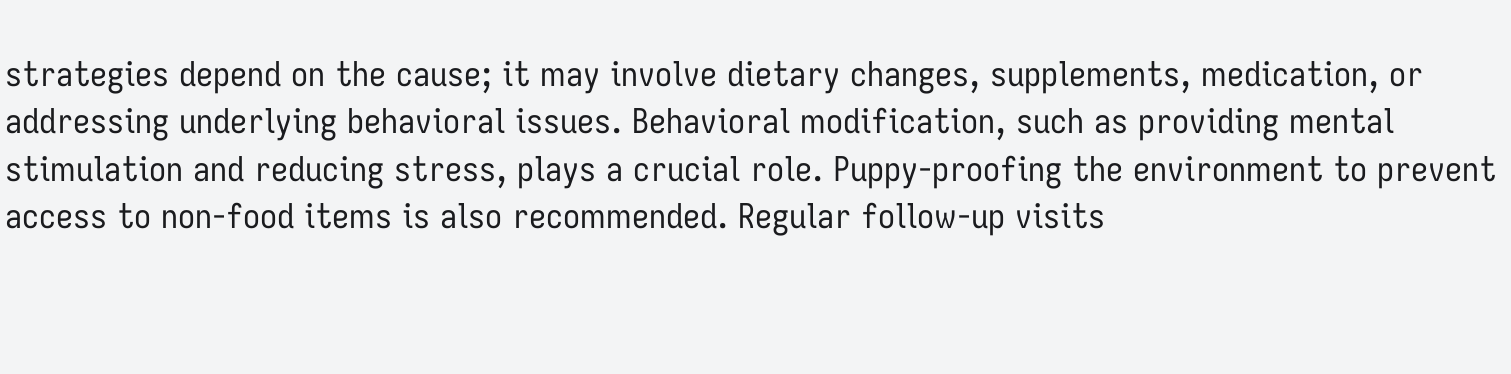strategies depend on the cause; it may involve dietary changes, supplements, medication, or addressing underlying behavioral issues. Behavioral modification, such as providing mental stimulation and reducing stress, plays a crucial role. Puppy-proofing the environment to prevent access to non-food items is also recommended. Regular follow-up visits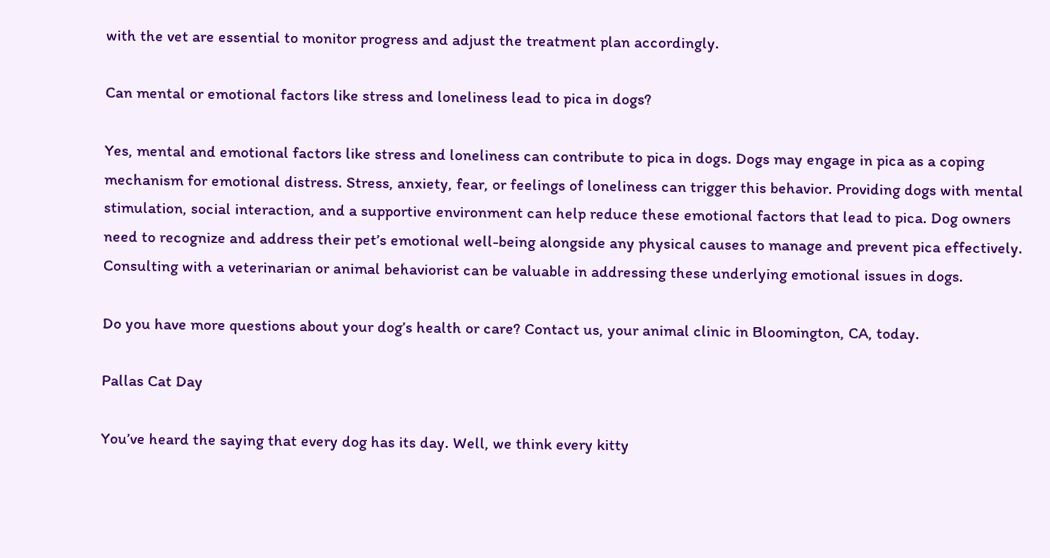with the vet are essential to monitor progress and adjust the treatment plan accordingly.

Can mental or emotional factors like stress and loneliness lead to pica in dogs?

Yes, mental and emotional factors like stress and loneliness can contribute to pica in dogs. Dogs may engage in pica as a coping mechanism for emotional distress. Stress, anxiety, fear, or feelings of loneliness can trigger this behavior. Providing dogs with mental stimulation, social interaction, and a supportive environment can help reduce these emotional factors that lead to pica. Dog owners need to recognize and address their pet’s emotional well-being alongside any physical causes to manage and prevent pica effectively. Consulting with a veterinarian or animal behaviorist can be valuable in addressing these underlying emotional issues in dogs.

Do you have more questions about your dog’s health or care? Contact us, your animal clinic in Bloomington, CA, today.

Pallas Cat Day

You’ve heard the saying that every dog has its day. Well, we think every kitty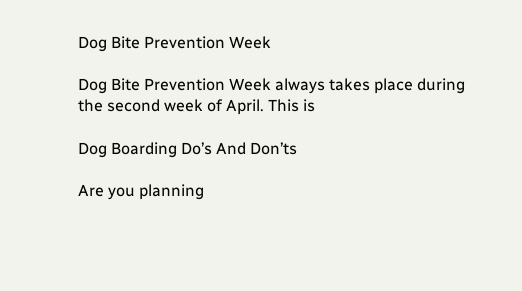Dog Bite Prevention Week

Dog Bite Prevention Week always takes place during the second week of April. This is

Dog Boarding Do’s And Don’ts

Are you planning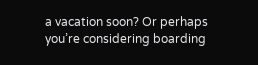a vacation soon? Or perhaps you’re considering boarding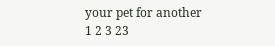your pet for another
1 2 3 23